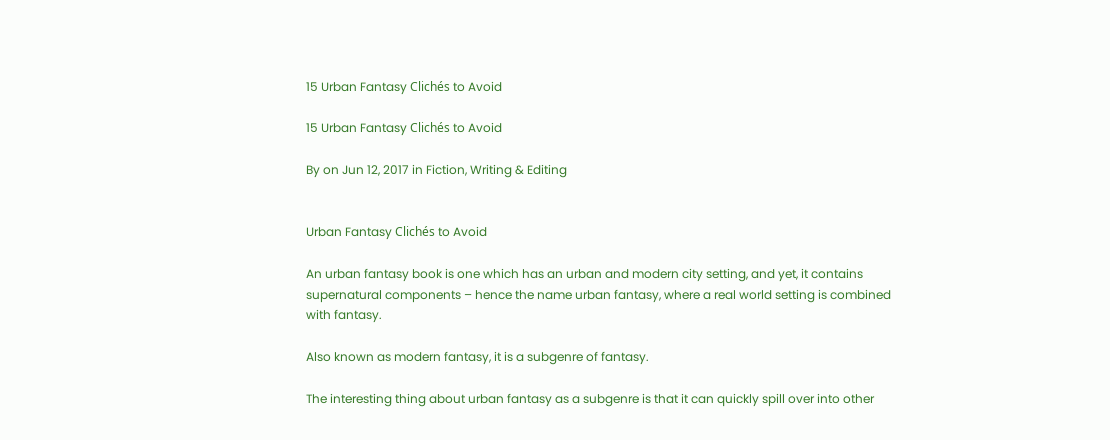15 Urban Fantasy Clichés to Avoid

15 Urban Fantasy Clichés to Avoid

By on Jun 12, 2017 in Fiction, Writing & Editing


Urban Fantasy Clichés to Avoid

An urban fantasy book is one which has an urban and modern city setting, and yet, it contains supernatural components – hence the name urban fantasy, where a real world setting is combined with fantasy.

Also known as modern fantasy, it is a subgenre of fantasy.

The interesting thing about urban fantasy as a subgenre is that it can quickly spill over into other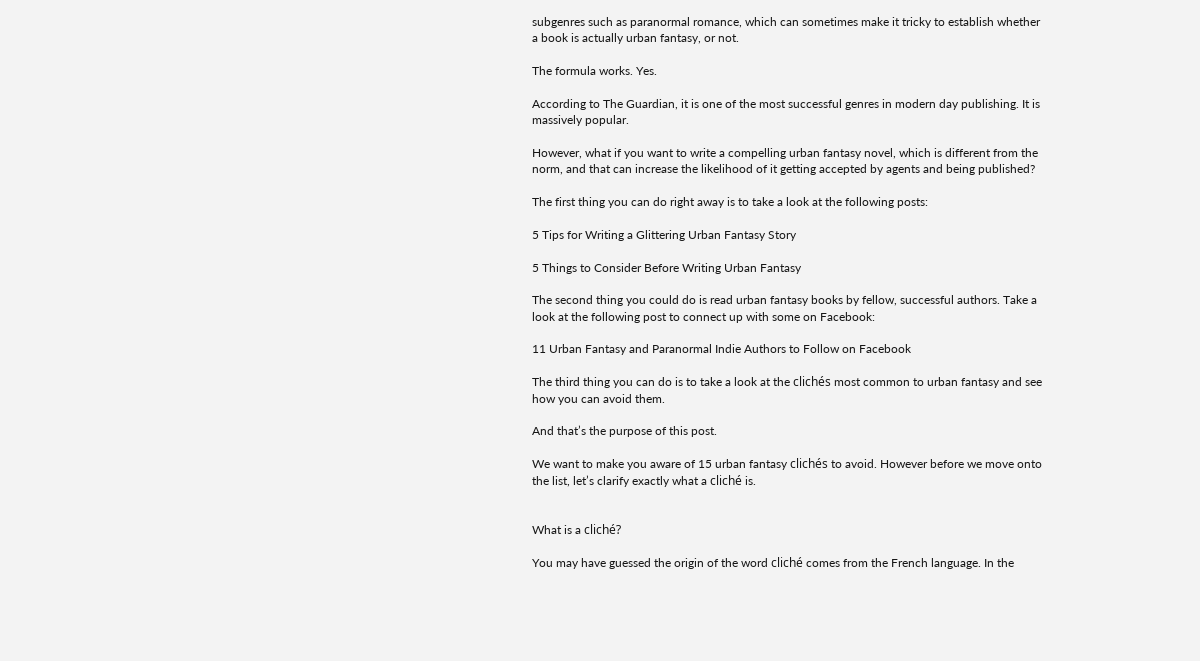subgenres such as paranormal romance, which can sometimes make it tricky to establish whether a book is actually urban fantasy, or not.

The formula works. Yes.

According to The Guardian, it is one of the most successful genres in modern day publishing. It is massively popular.

However, what if you want to write a compelling urban fantasy novel, which is different from the norm, and that can increase the likelihood of it getting accepted by agents and being published?

The first thing you can do right away is to take a look at the following posts:

5 Tips for Writing a Glittering Urban Fantasy Story

5 Things to Consider Before Writing Urban Fantasy

The second thing you could do is read urban fantasy books by fellow, successful authors. Take a look at the following post to connect up with some on Facebook:

11 Urban Fantasy and Paranormal Indie Authors to Follow on Facebook

The third thing you can do is to take a look at the clichés most common to urban fantasy and see how you can avoid them.

And that’s the purpose of this post.

We want to make you aware of 15 urban fantasy clichés to avoid. However before we move onto the list, let’s clarify exactly what a cliché is.


What is a cliché?

You may have guessed the origin of the word cliché comes from the French language. In the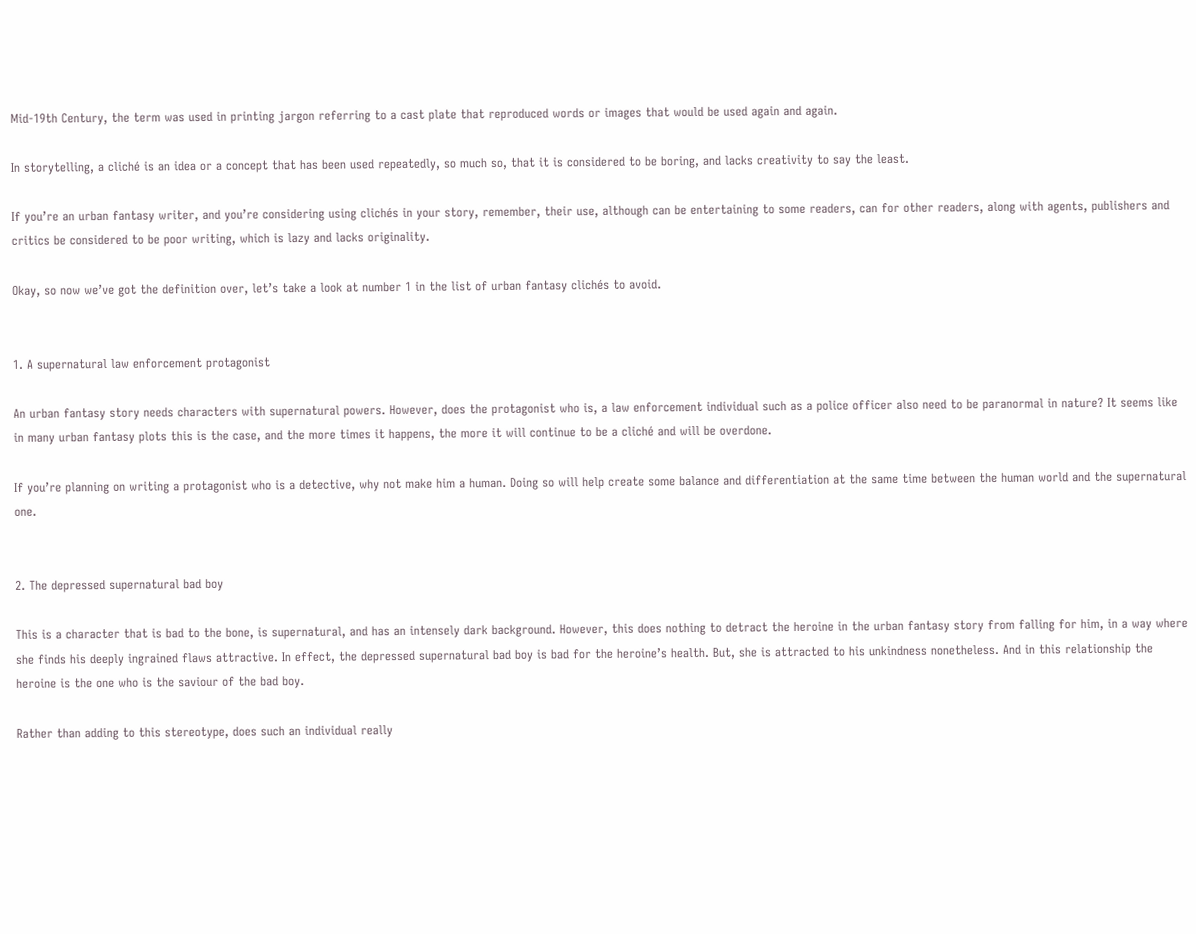Mid-19th Century, the term was used in printing jargon referring to a cast plate that reproduced words or images that would be used again and again.

In storytelling, a cliché is an idea or a concept that has been used repeatedly, so much so, that it is considered to be boring, and lacks creativity to say the least.

If you’re an urban fantasy writer, and you’re considering using clichés in your story, remember, their use, although can be entertaining to some readers, can for other readers, along with agents, publishers and critics be considered to be poor writing, which is lazy and lacks originality.

Okay, so now we’ve got the definition over, let’s take a look at number 1 in the list of urban fantasy clichés to avoid.


1. A supernatural law enforcement protagonist

An urban fantasy story needs characters with supernatural powers. However, does the protagonist who is, a law enforcement individual such as a police officer also need to be paranormal in nature? It seems like in many urban fantasy plots this is the case, and the more times it happens, the more it will continue to be a cliché and will be overdone.

If you’re planning on writing a protagonist who is a detective, why not make him a human. Doing so will help create some balance and differentiation at the same time between the human world and the supernatural one.


2. The depressed supernatural bad boy

This is a character that is bad to the bone, is supernatural, and has an intensely dark background. However, this does nothing to detract the heroine in the urban fantasy story from falling for him, in a way where she finds his deeply ingrained flaws attractive. In effect, the depressed supernatural bad boy is bad for the heroine’s health. But, she is attracted to his unkindness nonetheless. And in this relationship the heroine is the one who is the saviour of the bad boy.

Rather than adding to this stereotype, does such an individual really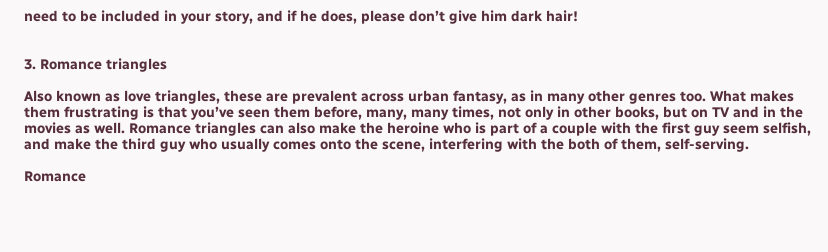need to be included in your story, and if he does, please don’t give him dark hair!


3. Romance triangles

Also known as love triangles, these are prevalent across urban fantasy, as in many other genres too. What makes them frustrating is that you’ve seen them before, many, many times, not only in other books, but on TV and in the movies as well. Romance triangles can also make the heroine who is part of a couple with the first guy seem selfish, and make the third guy who usually comes onto the scene, interfering with the both of them, self-serving.

Romance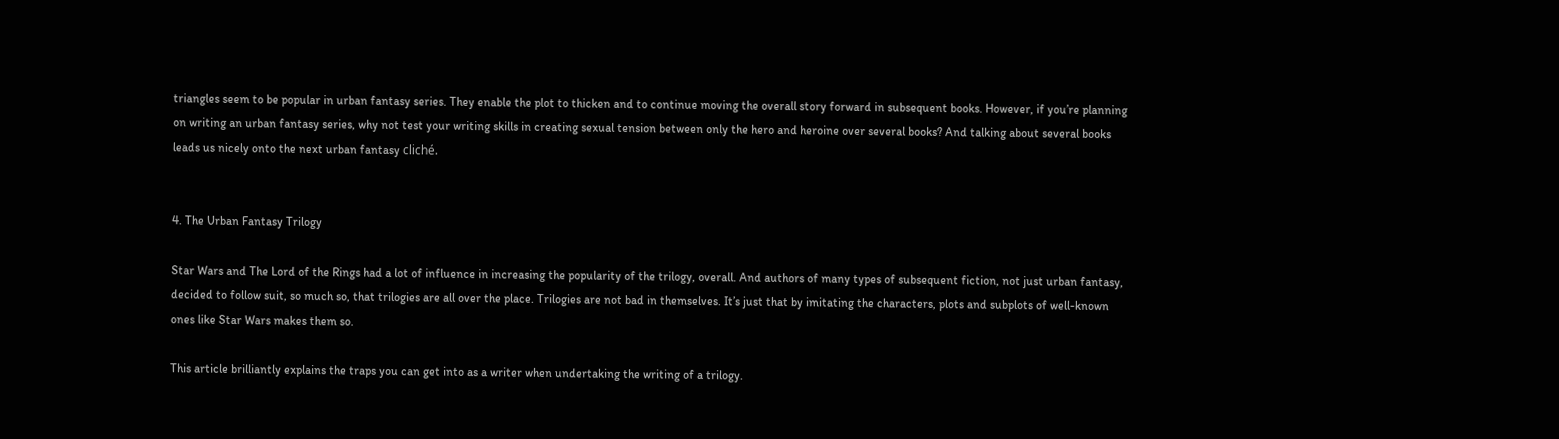triangles seem to be popular in urban fantasy series. They enable the plot to thicken and to continue moving the overall story forward in subsequent books. However, if you’re planning on writing an urban fantasy series, why not test your writing skills in creating sexual tension between only the hero and heroine over several books? And talking about several books leads us nicely onto the next urban fantasy cliché.


4. The Urban Fantasy Trilogy

Star Wars and The Lord of the Rings had a lot of influence in increasing the popularity of the trilogy, overall. And authors of many types of subsequent fiction, not just urban fantasy, decided to follow suit, so much so, that trilogies are all over the place. Trilogies are not bad in themselves. It’s just that by imitating the characters, plots and subplots of well-known ones like Star Wars makes them so.

This article brilliantly explains the traps you can get into as a writer when undertaking the writing of a trilogy.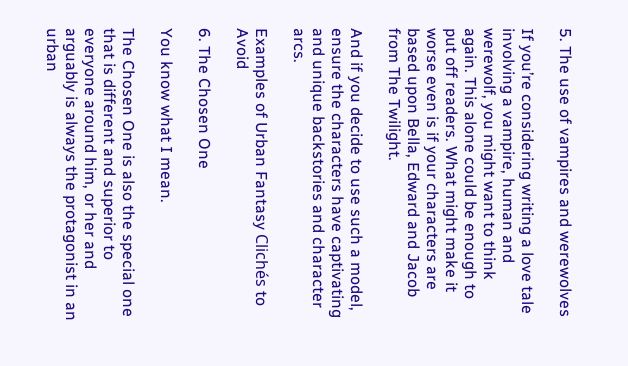5. The use of vampires and werewolves

If you’re considering writing a love tale involving a vampire, human and werewolf, you might want to think again. This alone could be enough to put off readers. What might make it worse even is if your characters are based upon Bella, Edward and Jacob from The Twilight.

And if you decide to use such a model, ensure the characters have captivating and unique backstories and character arcs.

Examples of Urban Fantasy Clichés to Avoid

6. The Chosen One

You know what I mean.

The Chosen One is also the special one that is different and superior to everyone around him, or her and arguably is always the protagonist in an urban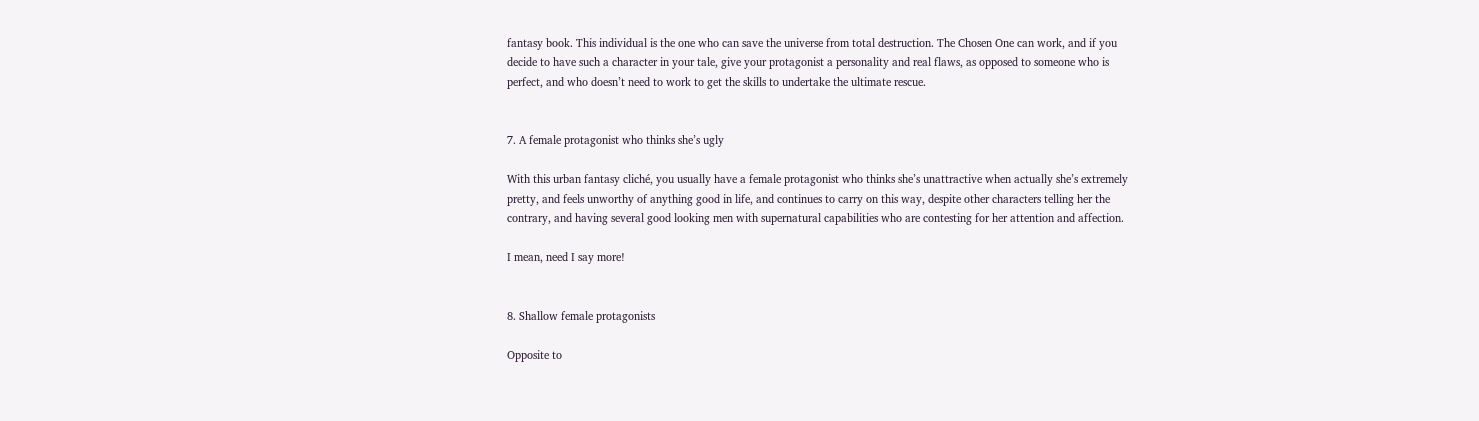fantasy book. This individual is the one who can save the universe from total destruction. The Chosen One can work, and if you decide to have such a character in your tale, give your protagonist a personality and real flaws, as opposed to someone who is perfect, and who doesn’t need to work to get the skills to undertake the ultimate rescue.


7. A female protagonist who thinks she’s ugly

With this urban fantasy cliché, you usually have a female protagonist who thinks she’s unattractive when actually she’s extremely pretty, and feels unworthy of anything good in life, and continues to carry on this way, despite other characters telling her the contrary, and having several good looking men with supernatural capabilities who are contesting for her attention and affection.

I mean, need I say more!


8. Shallow female protagonists

Opposite to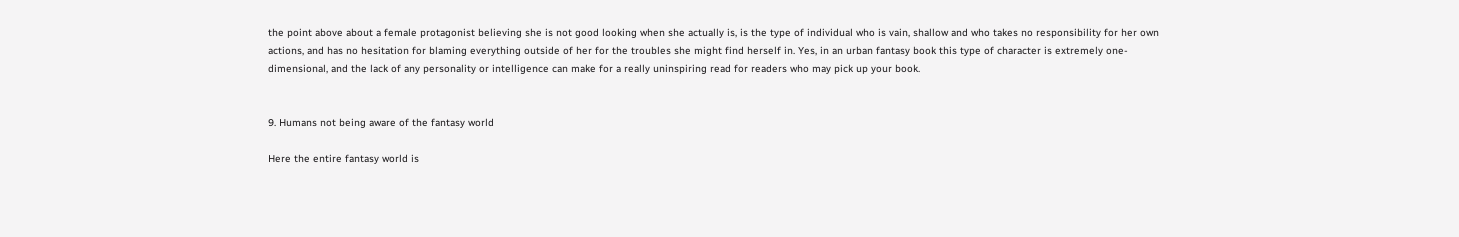the point above about a female protagonist believing she is not good looking when she actually is, is the type of individual who is vain, shallow and who takes no responsibility for her own actions, and has no hesitation for blaming everything outside of her for the troubles she might find herself in. Yes, in an urban fantasy book this type of character is extremely one-dimensional, and the lack of any personality or intelligence can make for a really uninspiring read for readers who may pick up your book.


9. Humans not being aware of the fantasy world

Here the entire fantasy world is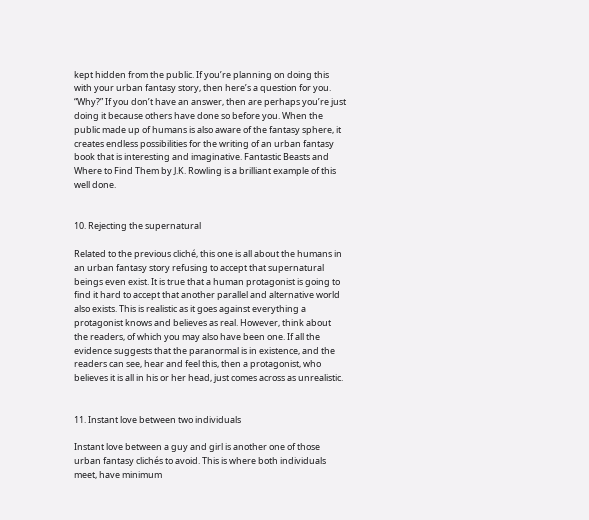kept hidden from the public. If you’re planning on doing this with your urban fantasy story, then here’s a question for you. “Why?” If you don’t have an answer, then are perhaps you’re just doing it because others have done so before you. When the public made up of humans is also aware of the fantasy sphere, it creates endless possibilities for the writing of an urban fantasy book that is interesting and imaginative. Fantastic Beasts and Where to Find Them by J.K. Rowling is a brilliant example of this well done.


10. Rejecting the supernatural

Related to the previous cliché, this one is all about the humans in an urban fantasy story refusing to accept that supernatural beings even exist. It is true that a human protagonist is going to find it hard to accept that another parallel and alternative world also exists. This is realistic as it goes against everything a protagonist knows and believes as real. However, think about the readers, of which you may also have been one. If all the evidence suggests that the paranormal is in existence, and the readers can see, hear and feel this, then a protagonist, who believes it is all in his or her head, just comes across as unrealistic.


11. Instant love between two individuals

Instant love between a guy and girl is another one of those urban fantasy clichés to avoid. This is where both individuals meet, have minimum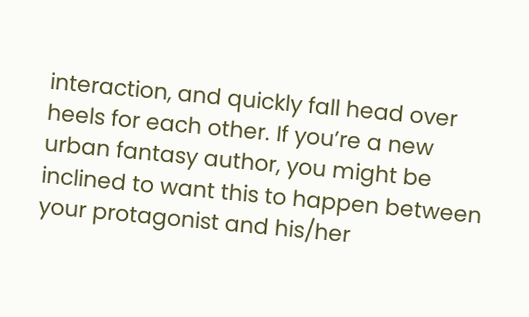interaction, and quickly fall head over heels for each other. If you’re a new urban fantasy author, you might be inclined to want this to happen between your protagonist and his/her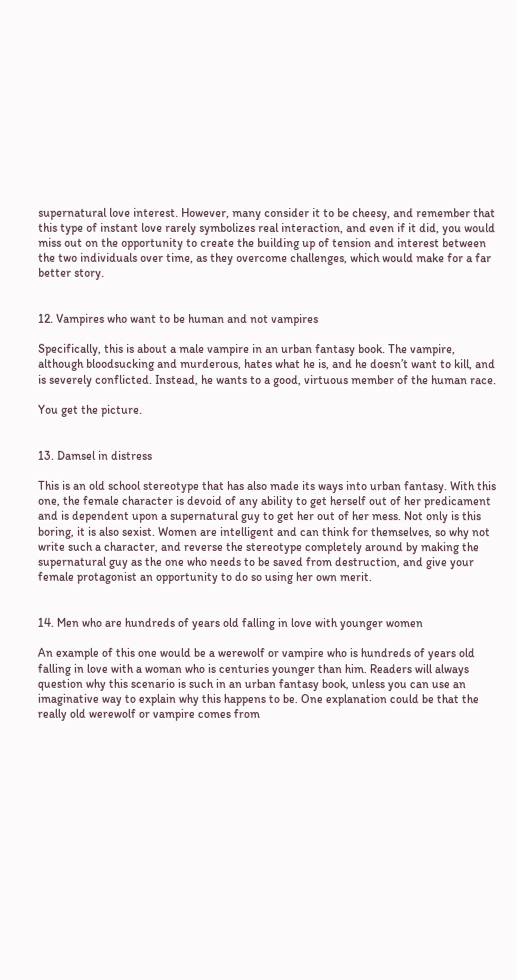supernatural love interest. However, many consider it to be cheesy, and remember that this type of instant love rarely symbolizes real interaction, and even if it did, you would miss out on the opportunity to create the building up of tension and interest between the two individuals over time, as they overcome challenges, which would make for a far better story.


12. Vampires who want to be human and not vampires

Specifically, this is about a male vampire in an urban fantasy book. The vampire, although bloodsucking and murderous, hates what he is, and he doesn’t want to kill, and is severely conflicted. Instead, he wants to a good, virtuous member of the human race.

You get the picture.


13. Damsel in distress

This is an old school stereotype that has also made its ways into urban fantasy. With this one, the female character is devoid of any ability to get herself out of her predicament and is dependent upon a supernatural guy to get her out of her mess. Not only is this boring, it is also sexist. Women are intelligent and can think for themselves, so why not write such a character, and reverse the stereotype completely around by making the supernatural guy as the one who needs to be saved from destruction, and give your female protagonist an opportunity to do so using her own merit.


14. Men who are hundreds of years old falling in love with younger women

An example of this one would be a werewolf or vampire who is hundreds of years old falling in love with a woman who is centuries younger than him. Readers will always question why this scenario is such in an urban fantasy book, unless you can use an imaginative way to explain why this happens to be. One explanation could be that the really old werewolf or vampire comes from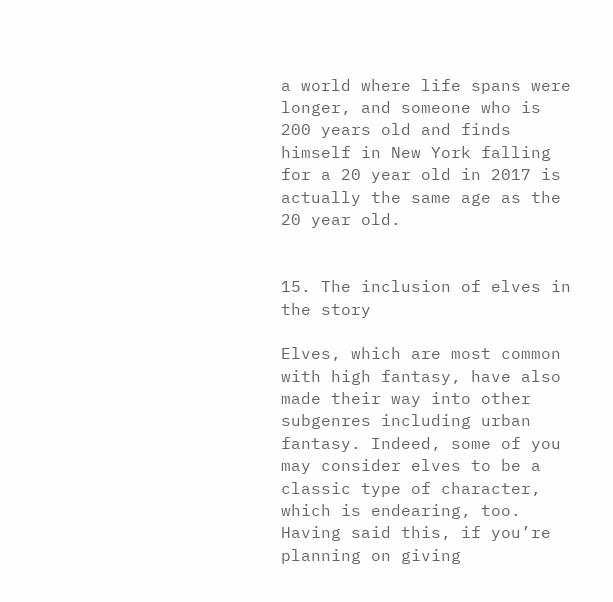a world where life spans were longer, and someone who is 200 years old and finds himself in New York falling for a 20 year old in 2017 is actually the same age as the 20 year old.


15. The inclusion of elves in the story

Elves, which are most common with high fantasy, have also made their way into other subgenres including urban fantasy. Indeed, some of you may consider elves to be a classic type of character, which is endearing, too. Having said this, if you’re planning on giving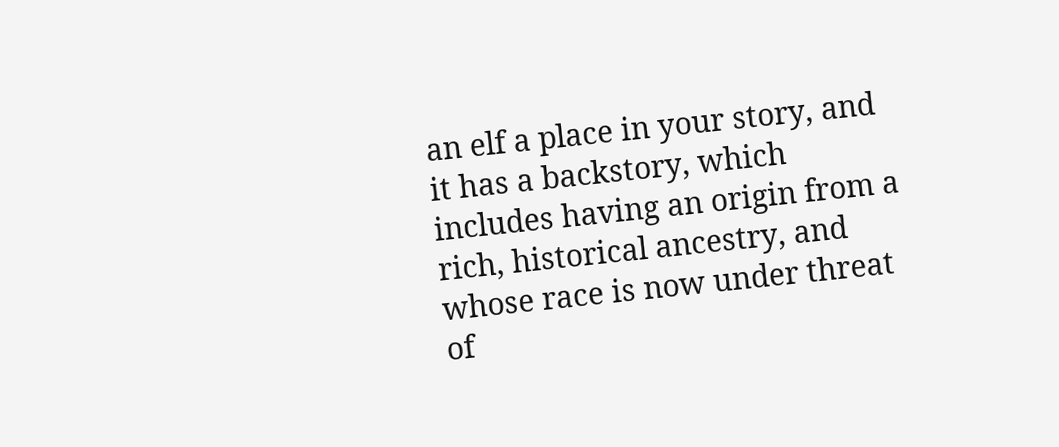an elf a place in your story, and it has a backstory, which includes having an origin from a rich, historical ancestry, and whose race is now under threat of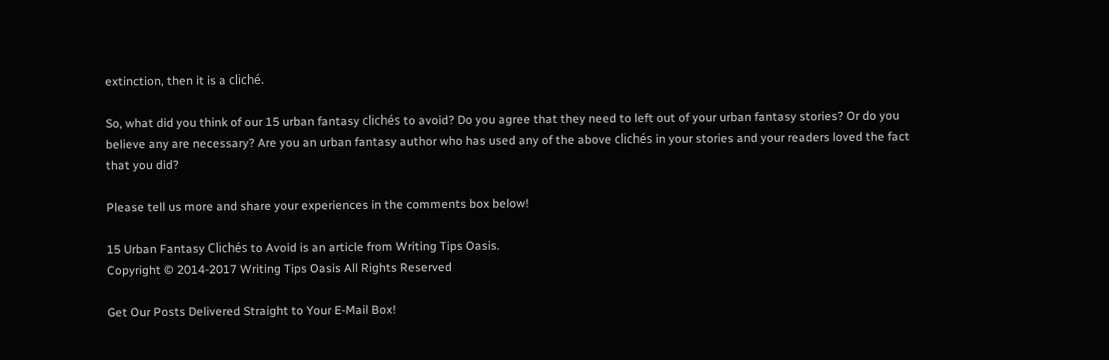extinction, then it is a cliché.

So, what did you think of our 15 urban fantasy clichés to avoid? Do you agree that they need to left out of your urban fantasy stories? Or do you believe any are necessary? Are you an urban fantasy author who has used any of the above clichés in your stories and your readers loved the fact that you did?

Please tell us more and share your experiences in the comments box below!

15 Urban Fantasy Clichés to Avoid is an article from Writing Tips Oasis.
Copyright © 2014-2017 Writing Tips Oasis All Rights Reserved

Get Our Posts Delivered Straight to Your E-Mail Box!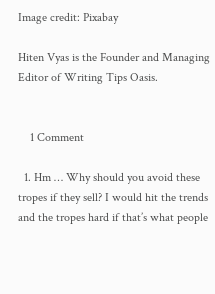Image credit: Pixabay

Hiten Vyas is the Founder and Managing Editor of Writing Tips Oasis.


    1 Comment

  1. Hm … Why should you avoid these tropes if they sell? I would hit the trends and the tropes hard if that’s what people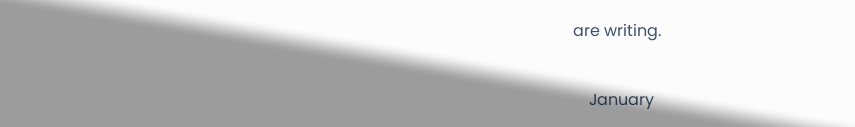are writing.


    January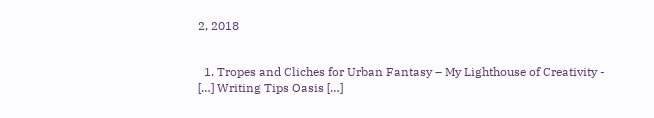2, 2018


  1. Tropes and Cliches for Urban Fantasy – My Lighthouse of Creativity - […] Writing Tips Oasis […]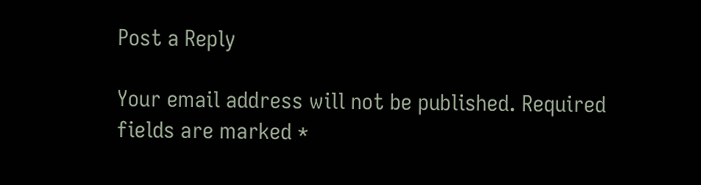Post a Reply

Your email address will not be published. Required fields are marked *